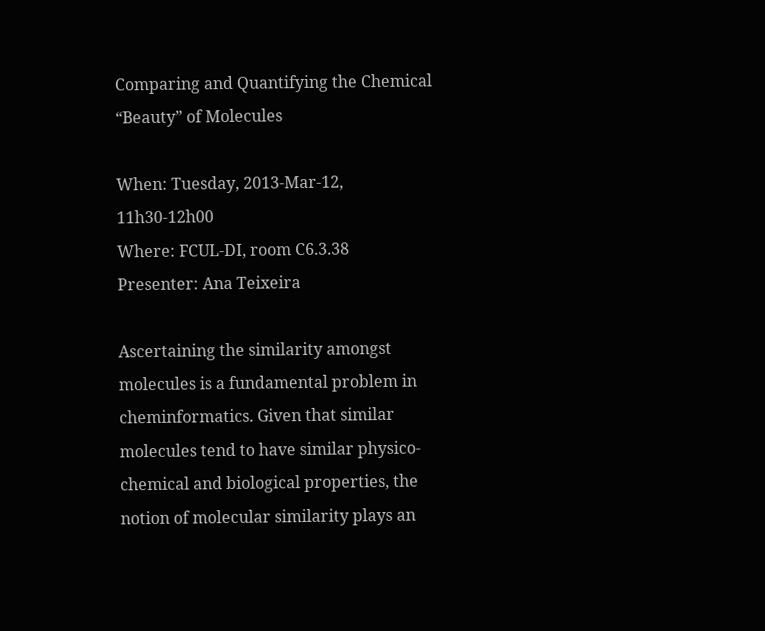Comparing and Quantifying the Chemical “Beauty” of Molecules

When: Tuesday, 2013-Mar-12, 11h30-12h00
Where: FCUL-DI, room C6.3.38
Presenter: Ana Teixeira

Ascertaining the similarity amongst molecules is a fundamental problem in cheminformatics. Given that similar molecules tend to have similar physico-chemical and biological properties, the notion of molecular similarity plays an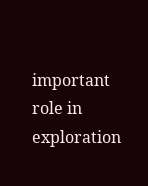important role in exploration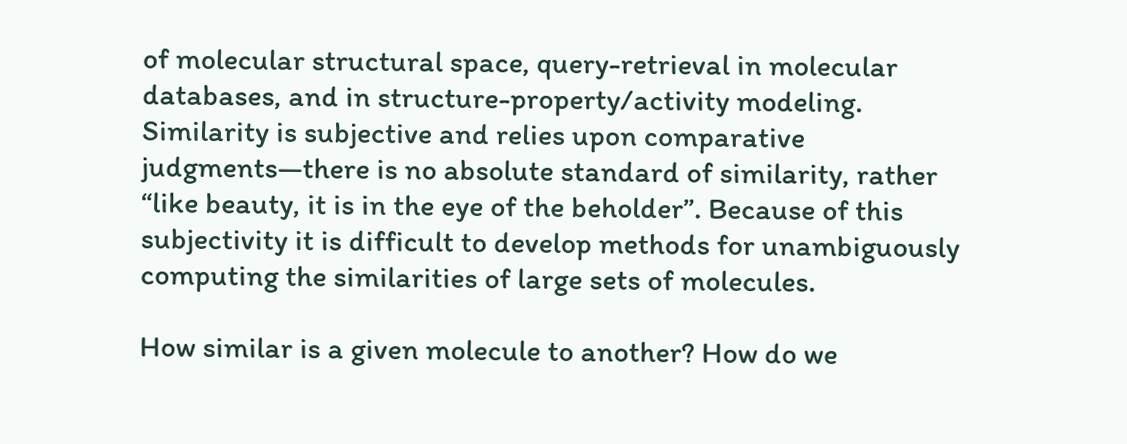of molecular structural space, query-retrieval in molecular databases, and in structure-property/activity modeling. Similarity is subjective and relies upon comparative judgments—there is no absolute standard of similarity, rather “like beauty, it is in the eye of the beholder”. Because of this subjectivity it is difficult to develop methods for unambiguously computing the similarities of large sets of molecules.

How similar is a given molecule to another? How do we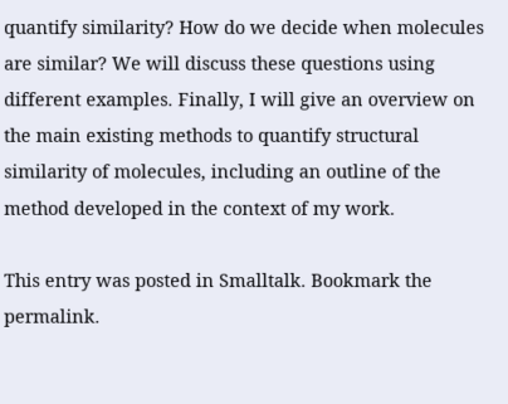quantify similarity? How do we decide when molecules are similar? We will discuss these questions using different examples. Finally, I will give an overview on the main existing methods to quantify structural similarity of molecules, including an outline of the method developed in the context of my work.

This entry was posted in Smalltalk. Bookmark the permalink.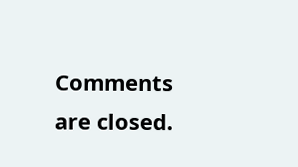Comments are closed.